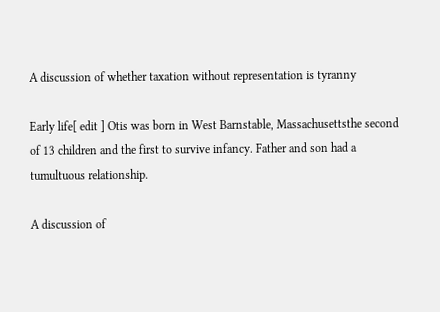A discussion of whether taxation without representation is tyranny

Early life[ edit ] Otis was born in West Barnstable, Massachusettsthe second of 13 children and the first to survive infancy. Father and son had a tumultuous relationship.

A discussion of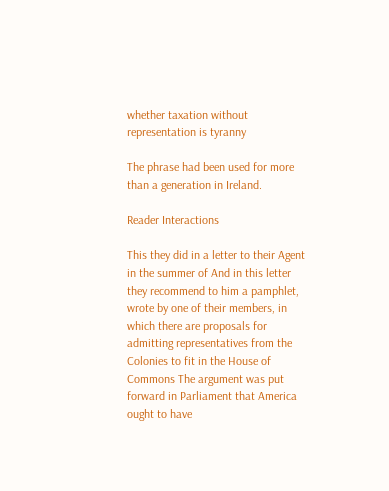whether taxation without representation is tyranny

The phrase had been used for more than a generation in Ireland.

Reader Interactions

This they did in a letter to their Agent in the summer of And in this letter they recommend to him a pamphlet, wrote by one of their members, in which there are proposals for admitting representatives from the Colonies to fit in the House of Commons The argument was put forward in Parliament that America ought to have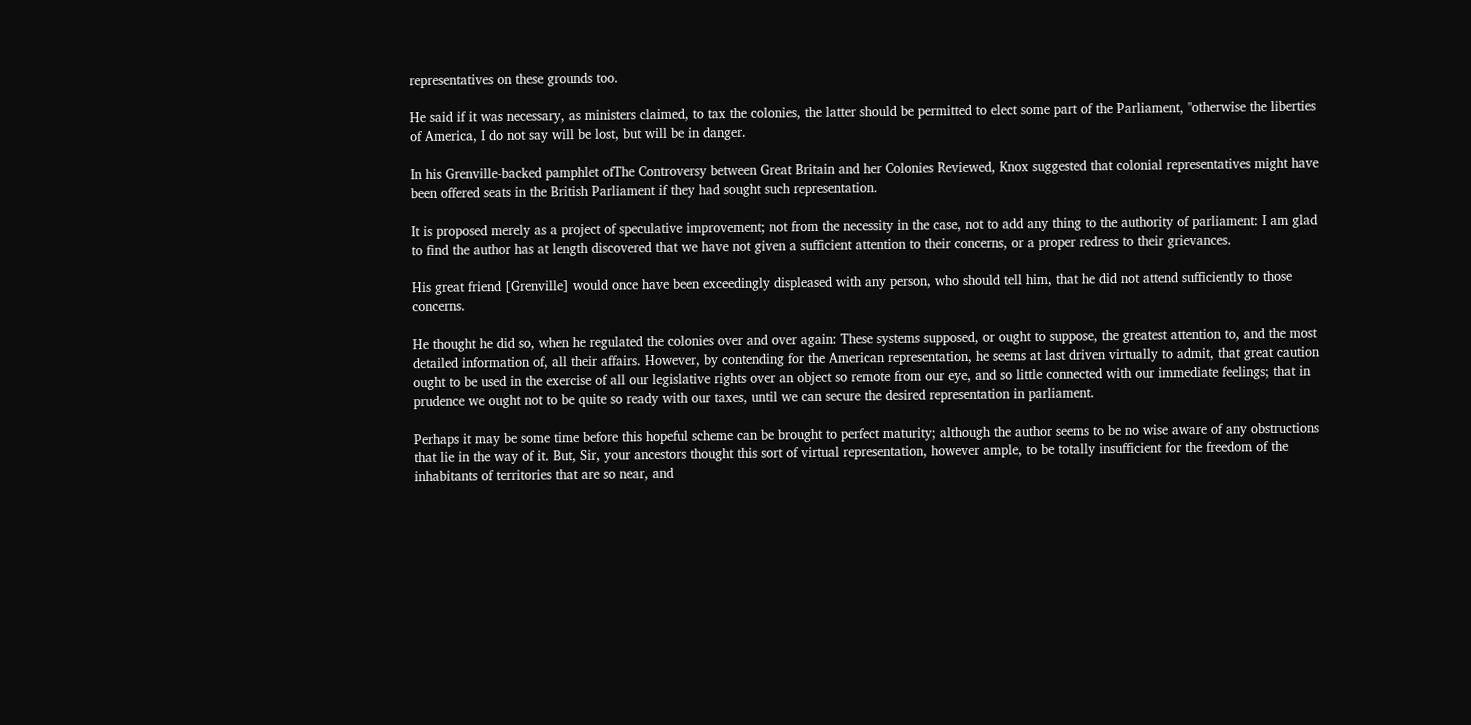representatives on these grounds too.

He said if it was necessary, as ministers claimed, to tax the colonies, the latter should be permitted to elect some part of the Parliament, "otherwise the liberties of America, I do not say will be lost, but will be in danger.

In his Grenville-backed pamphlet ofThe Controversy between Great Britain and her Colonies Reviewed, Knox suggested that colonial representatives might have been offered seats in the British Parliament if they had sought such representation.

It is proposed merely as a project of speculative improvement; not from the necessity in the case, not to add any thing to the authority of parliament: I am glad to find the author has at length discovered that we have not given a sufficient attention to their concerns, or a proper redress to their grievances.

His great friend [Grenville] would once have been exceedingly displeased with any person, who should tell him, that he did not attend sufficiently to those concerns.

He thought he did so, when he regulated the colonies over and over again: These systems supposed, or ought to suppose, the greatest attention to, and the most detailed information of, all their affairs. However, by contending for the American representation, he seems at last driven virtually to admit, that great caution ought to be used in the exercise of all our legislative rights over an object so remote from our eye, and so little connected with our immediate feelings; that in prudence we ought not to be quite so ready with our taxes, until we can secure the desired representation in parliament.

Perhaps it may be some time before this hopeful scheme can be brought to perfect maturity; although the author seems to be no wise aware of any obstructions that lie in the way of it. But, Sir, your ancestors thought this sort of virtual representation, however ample, to be totally insufficient for the freedom of the inhabitants of territories that are so near, and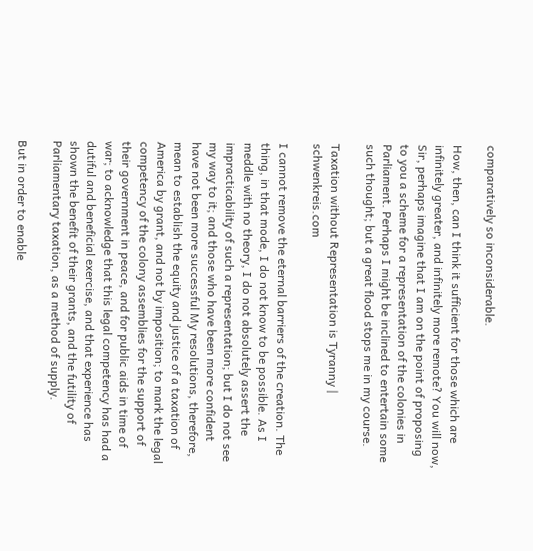comparatively so inconsiderable.

How, then, can I think it sufficient for those which are infinitely greater, and infinitely more remote? You will now, Sir, perhaps imagine that I am on the point of proposing to you a scheme for a representation of the colonies in Parliament. Perhaps I might be inclined to entertain some such thought; but a great flood stops me in my course.

Taxation without Representation is Tyranny | schwenkreis.com

I cannot remove the eternal barriers of the creation. The thing, in that mode, I do not know to be possible. As I meddle with no theory, I do not absolutely assert the impracticability of such a representation; but I do not see my way to it; and those who have been more confident have not been more successful My resolutions, therefore, mean to establish the equity and justice of a taxation of America by grant, and not by imposition; to mark the legal competency of the colony assemblies for the support of their government in peace, and for public aids in time of war; to acknowledge that this legal competency has had a dutiful and beneficial exercise, and that experience has shown the benefit of their grants, and the futility of Parliamentary taxation, as a method of supply.

But in order to enable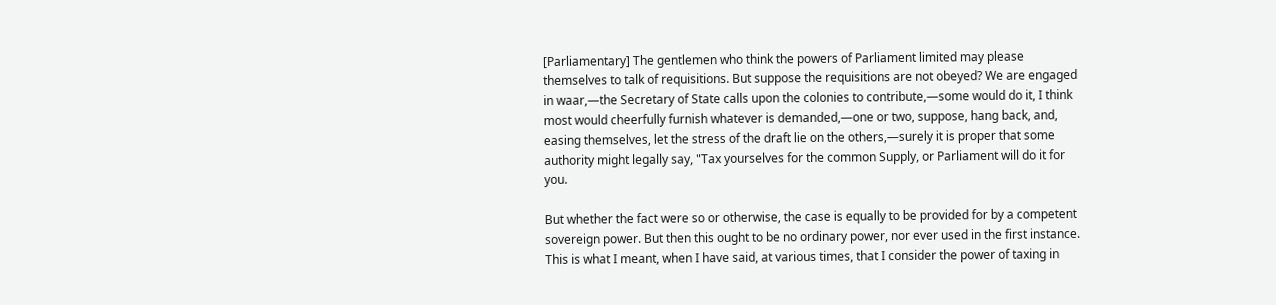[Parliamentary] The gentlemen who think the powers of Parliament limited may please themselves to talk of requisitions. But suppose the requisitions are not obeyed? We are engaged in waar,—the Secretary of State calls upon the colonies to contribute,—some would do it, I think most would cheerfully furnish whatever is demanded,—one or two, suppose, hang back, and, easing themselves, let the stress of the draft lie on the others,—surely it is proper that some authority might legally say, "Tax yourselves for the common Supply, or Parliament will do it for you.

But whether the fact were so or otherwise, the case is equally to be provided for by a competent sovereign power. But then this ought to be no ordinary power, nor ever used in the first instance. This is what I meant, when I have said, at various times, that I consider the power of taxing in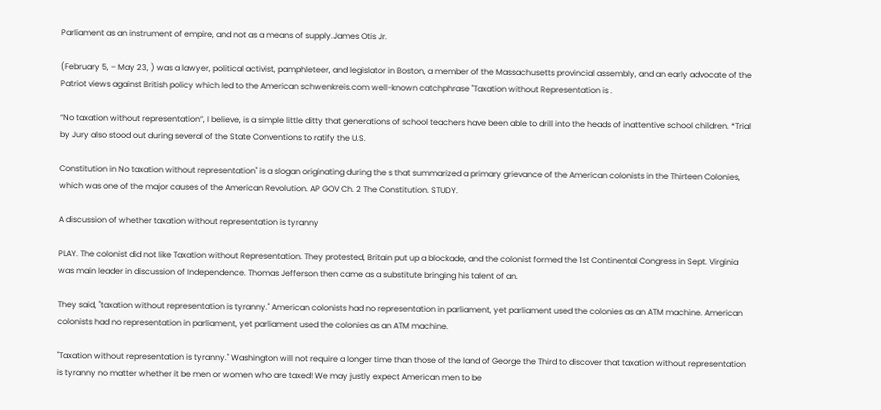Parliament as an instrument of empire, and not as a means of supply.James Otis Jr.

(February 5, – May 23, ) was a lawyer, political activist, pamphleteer, and legislator in Boston, a member of the Massachusetts provincial assembly, and an early advocate of the Patriot views against British policy which led to the American schwenkreis.com well-known catchphrase "Taxation without Representation is .

“No taxation without representation”, I believe, is a simple little ditty that generations of school teachers have been able to drill into the heads of inattentive school children. *Trial by Jury also stood out during several of the State Conventions to ratify the U.S.

Constitution in No taxation without representation" is a slogan originating during the s that summarized a primary grievance of the American colonists in the Thirteen Colonies, which was one of the major causes of the American Revolution. AP GOV Ch. 2 The Constitution. STUDY.

A discussion of whether taxation without representation is tyranny

PLAY. The colonist did not like Taxation without Representation. They protested, Britain put up a blockade, and the colonist formed the 1st Continental Congress in Sept. Virginia was main leader in discussion of Independence. Thomas Jefferson then came as a substitute bringing his talent of an.

They said, "taxation without representation is tyranny." American colonists had no representation in parliament, yet parliament used the colonies as an ATM machine. American colonists had no representation in parliament, yet parliament used the colonies as an ATM machine.

"Taxation without representation is tyranny." Washington will not require a longer time than those of the land of George the Third to discover that taxation without representation is tyranny no matter whether it be men or women who are taxed! We may justly expect American men to be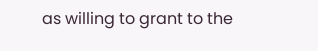as willing to grant to the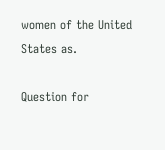women of the United States as.

Question for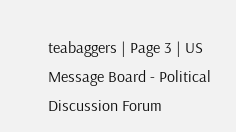teabaggers | Page 3 | US Message Board - Political Discussion Forum